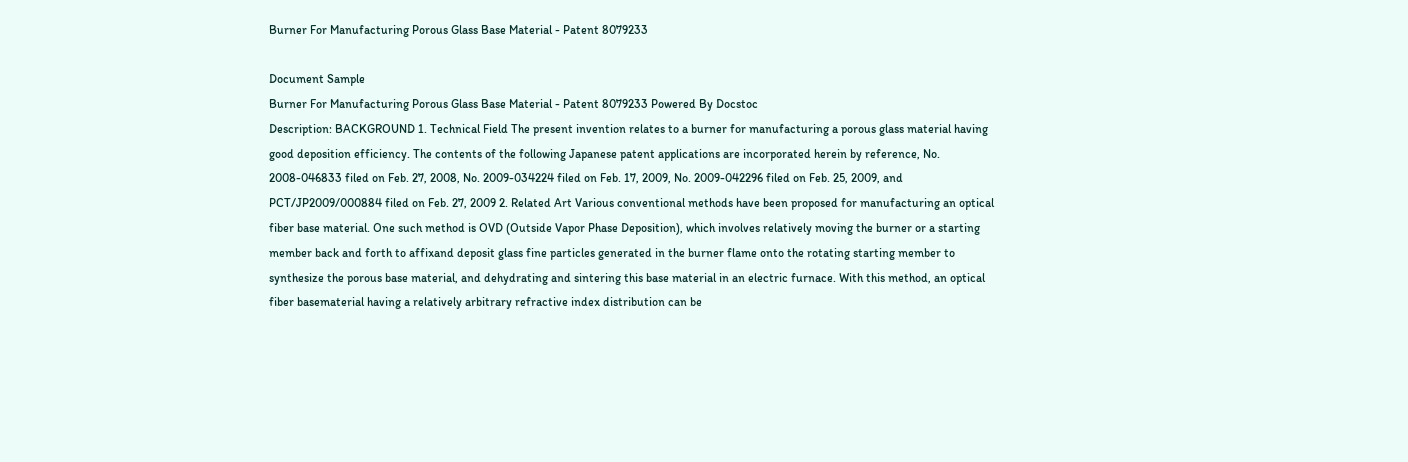Burner For Manufacturing Porous Glass Base Material - Patent 8079233

Document Sample
Burner For Manufacturing Porous Glass Base Material - Patent 8079233 Powered By Docstoc
Description: BACKGROUND 1. Technical Field The present invention relates to a burner for manufacturing a porous glass material having good deposition efficiency. The contents of the following Japanese patent applications are incorporated herein by reference, No. 2008-046833 filed on Feb. 27, 2008, No. 2009-034224 filed on Feb. 17, 2009, No. 2009-042296 filed on Feb. 25, 2009, and PCT/JP2009/000884 filed on Feb. 27, 2009 2. Related Art Various conventional methods have been proposed for manufacturing an optical fiber base material. One such method is OVD (Outside Vapor Phase Deposition), which involves relatively moving the burner or a starting member back and forth to affixand deposit glass fine particles generated in the burner flame onto the rotating starting member to synthesize the porous base material, and dehydrating and sintering this base material in an electric furnace. With this method, an optical fiber basematerial having a relatively arbitrary refractive index distribution can be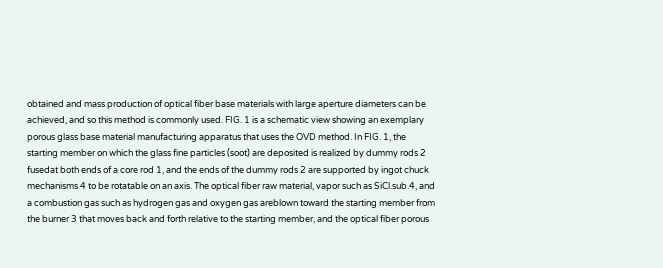obtained and mass production of optical fiber base materials with large aperture diameters can be achieved, and so this method is commonly used. FIG. 1 is a schematic view showing an exemplary porous glass base material manufacturing apparatus that uses the OVD method. In FIG. 1, the starting member on which the glass fine particles (soot) are deposited is realized by dummy rods 2 fusedat both ends of a core rod 1, and the ends of the dummy rods 2 are supported by ingot chuck mechanisms 4 to be rotatable on an axis. The optical fiber raw material, vapor such as SiCl.sub.4, and a combustion gas such as hydrogen gas and oxygen gas areblown toward the starting member from the burner 3 that moves back and forth relative to the starting member, and the optical fiber porous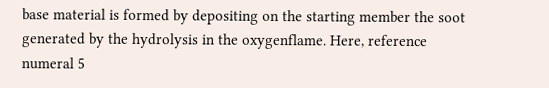base material is formed by depositing on the starting member the soot generated by the hydrolysis in the oxygenflame. Here, reference numeral 5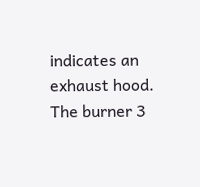indicates an exhaust hood. The burner 3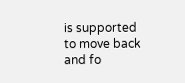is supported to move back and fo